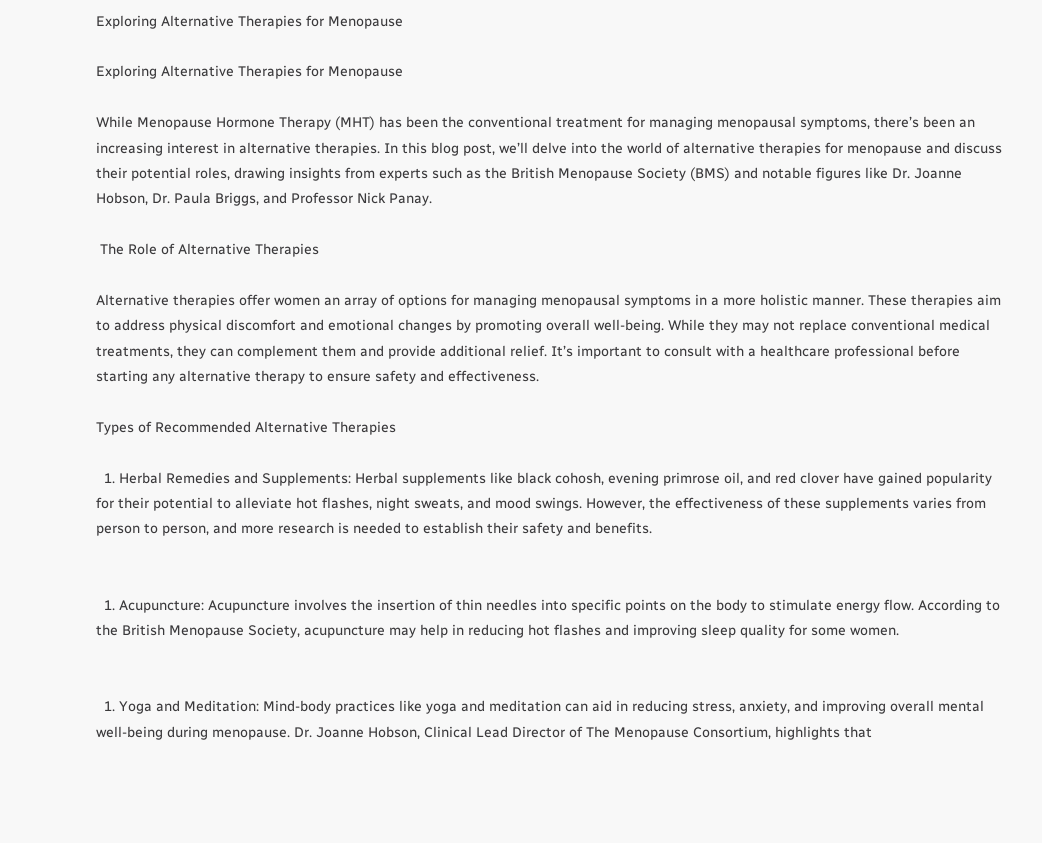Exploring Alternative Therapies for Menopause

Exploring Alternative Therapies for Menopause

While Menopause Hormone Therapy (MHT) has been the conventional treatment for managing menopausal symptoms, there’s been an increasing interest in alternative therapies. In this blog post, we’ll delve into the world of alternative therapies for menopause and discuss their potential roles, drawing insights from experts such as the British Menopause Society (BMS) and notable figures like Dr. Joanne Hobson, Dr. Paula Briggs, and Professor Nick Panay.

 The Role of Alternative Therapies

Alternative therapies offer women an array of options for managing menopausal symptoms in a more holistic manner. These therapies aim to address physical discomfort and emotional changes by promoting overall well-being. While they may not replace conventional medical treatments, they can complement them and provide additional relief. It’s important to consult with a healthcare professional before starting any alternative therapy to ensure safety and effectiveness.

Types of Recommended Alternative Therapies

  1. Herbal Remedies and Supplements: Herbal supplements like black cohosh, evening primrose oil, and red clover have gained popularity for their potential to alleviate hot flashes, night sweats, and mood swings. However, the effectiveness of these supplements varies from person to person, and more research is needed to establish their safety and benefits.


  1. Acupuncture: Acupuncture involves the insertion of thin needles into specific points on the body to stimulate energy flow. According to the British Menopause Society, acupuncture may help in reducing hot flashes and improving sleep quality for some women.


  1. Yoga and Meditation: Mind-body practices like yoga and meditation can aid in reducing stress, anxiety, and improving overall mental well-being during menopause. Dr. Joanne Hobson, Clinical Lead Director of The Menopause Consortium, highlights that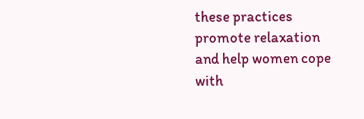these practices promote relaxation and help women cope with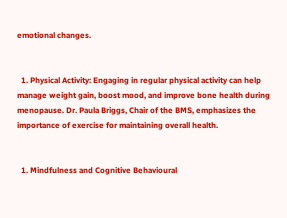emotional changes.


  1. Physical Activity: Engaging in regular physical activity can help manage weight gain, boost mood, and improve bone health during menopause. Dr. Paula Briggs, Chair of the BMS, emphasizes the importance of exercise for maintaining overall health.


  1. Mindfulness and Cognitive Behavioural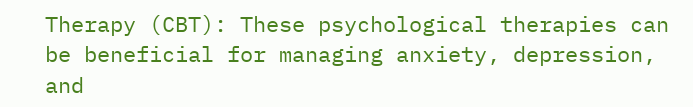Therapy (CBT): These psychological therapies can be beneficial for managing anxiety, depression, and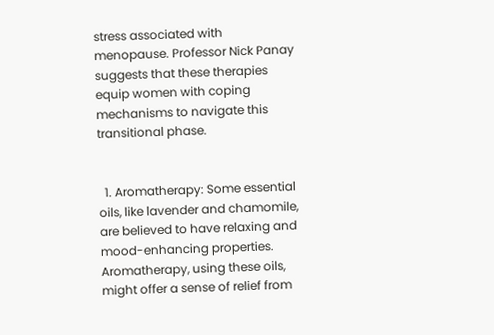stress associated with menopause. Professor Nick Panay suggests that these therapies equip women with coping mechanisms to navigate this transitional phase.


  1. Aromatherapy: Some essential oils, like lavender and chamomile, are believed to have relaxing and mood-enhancing properties. Aromatherapy, using these oils, might offer a sense of relief from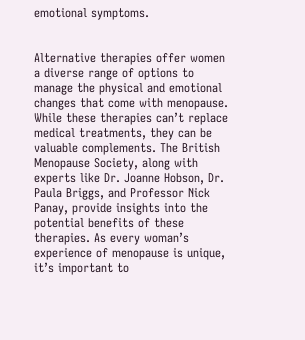emotional symptoms.


Alternative therapies offer women a diverse range of options to manage the physical and emotional changes that come with menopause. While these therapies can’t replace medical treatments, they can be valuable complements. The British Menopause Society, along with experts like Dr. Joanne Hobson, Dr. Paula Briggs, and Professor Nick Panay, provide insights into the potential benefits of these therapies. As every woman’s experience of menopause is unique, it’s important to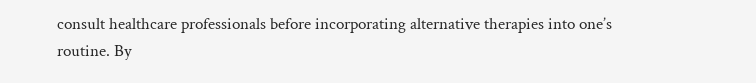consult healthcare professionals before incorporating alternative therapies into one’s routine. By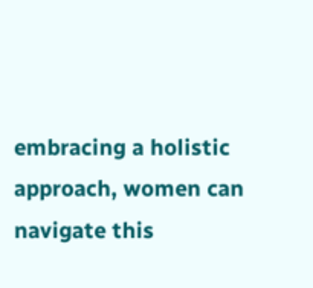embracing a holistic approach, women can navigate this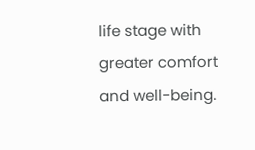life stage with greater comfort and well-being.